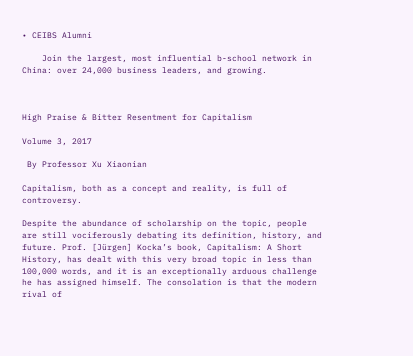• CEIBS Alumni

    Join the largest, most influential b-school network in China: over 24,000 business leaders, and growing.



High Praise & Bitter Resentment for Capitalism

Volume 3, 2017

 By Professor Xu Xiaonian

Capitalism, both as a concept and reality, is full of controversy.

Despite the abundance of scholarship on the topic, people are still vociferously debating its definition, history, and future. Prof. [Jürgen] Kocka’s book, Capitalism: A Short History, has dealt with this very broad topic in less than 100,000 words, and it is an exceptionally arduous challenge he has assigned himself. The consolation is that the modern rival of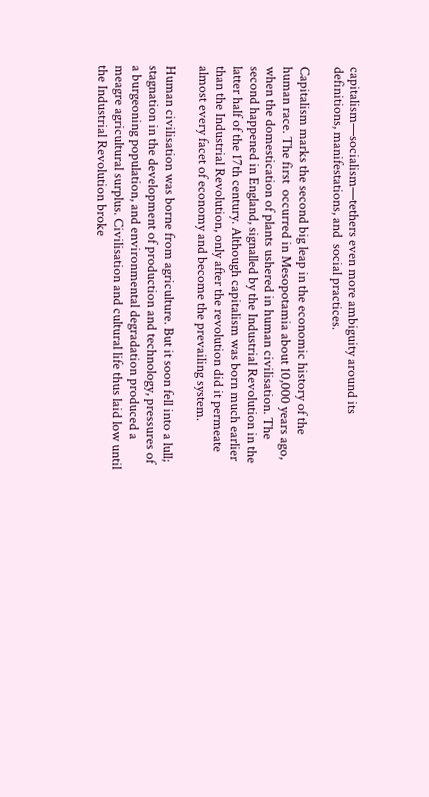capitalism—socialism—tethers even more ambiguity around its definitions, manifestations, and  social practices.

Capitalism marks the second big leap in the economic history of the human race. The first  occurred in Mesopotamia about 10,000 years ago, when the domestication of plants ushered in human civilisation. The second happened in England, signalled by the Industrial Revolution in the latter half of the 17th century. Although capitalism was born much earlier than the Industrial Revolution, only after the revolution did it permeate almost every facet of economy and become the prevailing system.

Human civilisation was borne from agriculture. But it soon fell into a lull; stagnation in the development of production and technology, pressures of a burgeoning population, and environmental degradation produced a meagre agricultural surplus. Civilisation and cultural life thus laid low until the Industrial Revolution broke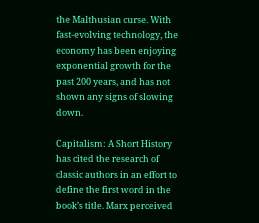the Malthusian curse. With fast-evolving technology, the economy has been enjoying exponential growth for the past 200 years, and has not shown any signs of slowing down.

Capitalism: A Short History has cited the research of classic authors in an effort to define the first word in the book’s title. Marx perceived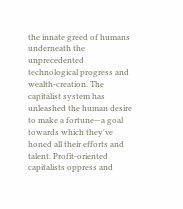the innate greed of humans underneath the unprecedented technological progress and wealth-creation. The capitalist system has unleashed the human desire to make a fortune—a goal towards which they've honed all their efforts and talent. Profit-oriented capitalists oppress and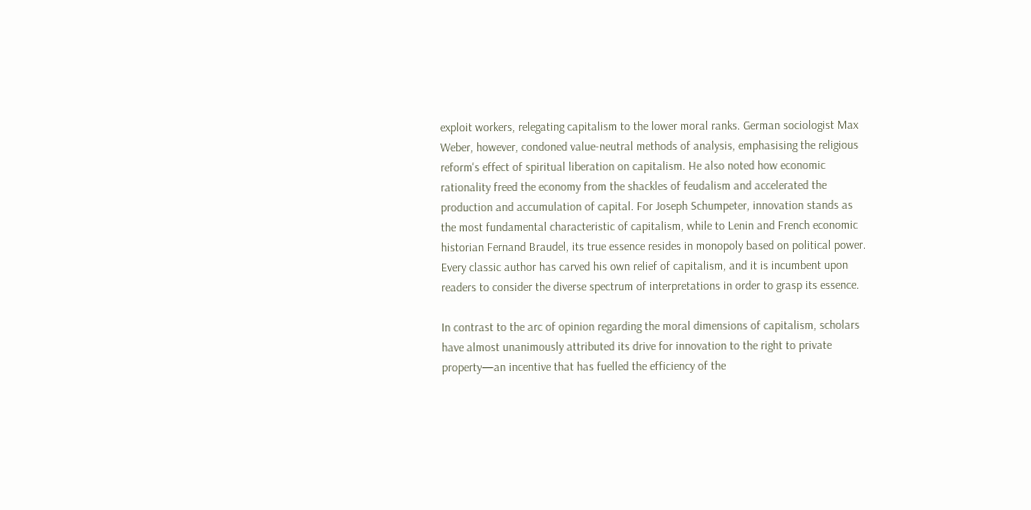exploit workers, relegating capitalism to the lower moral ranks. German sociologist Max Weber, however, condoned value-neutral methods of analysis, emphasising the religious reform's effect of spiritual liberation on capitalism. He also noted how economic rationality freed the economy from the shackles of feudalism and accelerated the production and accumulation of capital. For Joseph Schumpeter, innovation stands as the most fundamental characteristic of capitalism, while to Lenin and French economic historian Fernand Braudel, its true essence resides in monopoly based on political power. Every classic author has carved his own relief of capitalism, and it is incumbent upon readers to consider the diverse spectrum of interpretations in order to grasp its essence.

In contrast to the arc of opinion regarding the moral dimensions of capitalism, scholars have almost unanimously attributed its drive for innovation to the right to private property—an incentive that has fuelled the efficiency of the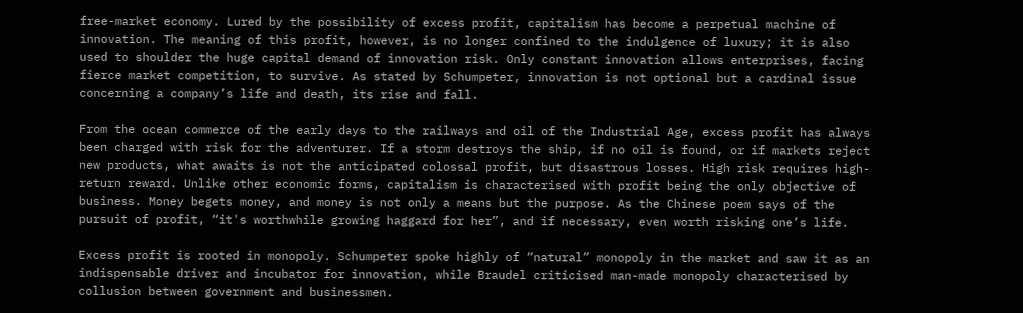free-market economy. Lured by the possibility of excess profit, capitalism has become a perpetual machine of innovation. The meaning of this profit, however, is no longer confined to the indulgence of luxury; it is also used to shoulder the huge capital demand of innovation risk. Only constant innovation allows enterprises, facing fierce market competition, to survive. As stated by Schumpeter, innovation is not optional but a cardinal issue concerning a company’s life and death, its rise and fall.

From the ocean commerce of the early days to the railways and oil of the Industrial Age, excess profit has always been charged with risk for the adventurer. If a storm destroys the ship, if no oil is found, or if markets reject new products, what awaits is not the anticipated colossal profit, but disastrous losses. High risk requires high-return reward. Unlike other economic forms, capitalism is characterised with profit being the only objective of business. Money begets money, and money is not only a means but the purpose. As the Chinese poem says of the pursuit of profit, “it's worthwhile growing haggard for her”, and if necessary, even worth risking one’s life.

Excess profit is rooted in monopoly. Schumpeter spoke highly of “natural” monopoly in the market and saw it as an indispensable driver and incubator for innovation, while Braudel criticised man-made monopoly characterised by collusion between government and businessmen.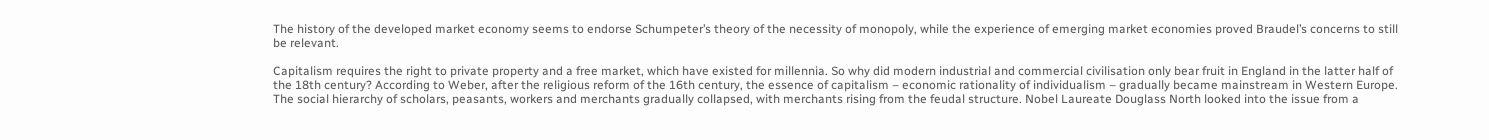The history of the developed market economy seems to endorse Schumpeter’s theory of the necessity of monopoly, while the experience of emerging market economies proved Braudel’s concerns to still be relevant.

Capitalism requires the right to private property and a free market, which have existed for millennia. So why did modern industrial and commercial civilisation only bear fruit in England in the latter half of the 18th century? According to Weber, after the religious reform of the 16th century, the essence of capitalism – economic rationality of individualism – gradually became mainstream in Western Europe. The social hierarchy of scholars, peasants, workers and merchants gradually collapsed, with merchants rising from the feudal structure. Nobel Laureate Douglass North looked into the issue from a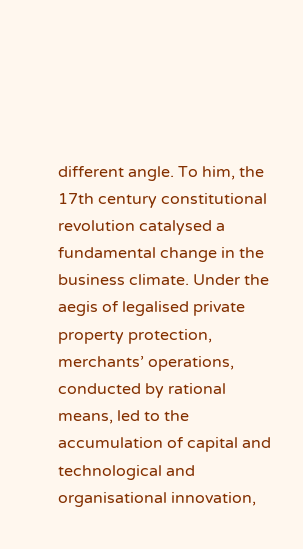different angle. To him, the 17th century constitutional revolution catalysed a fundamental change in the business climate. Under the aegis of legalised private property protection, merchants’ operations, conducted by rational means, led to the accumulation of capital and technological and organisational innovation,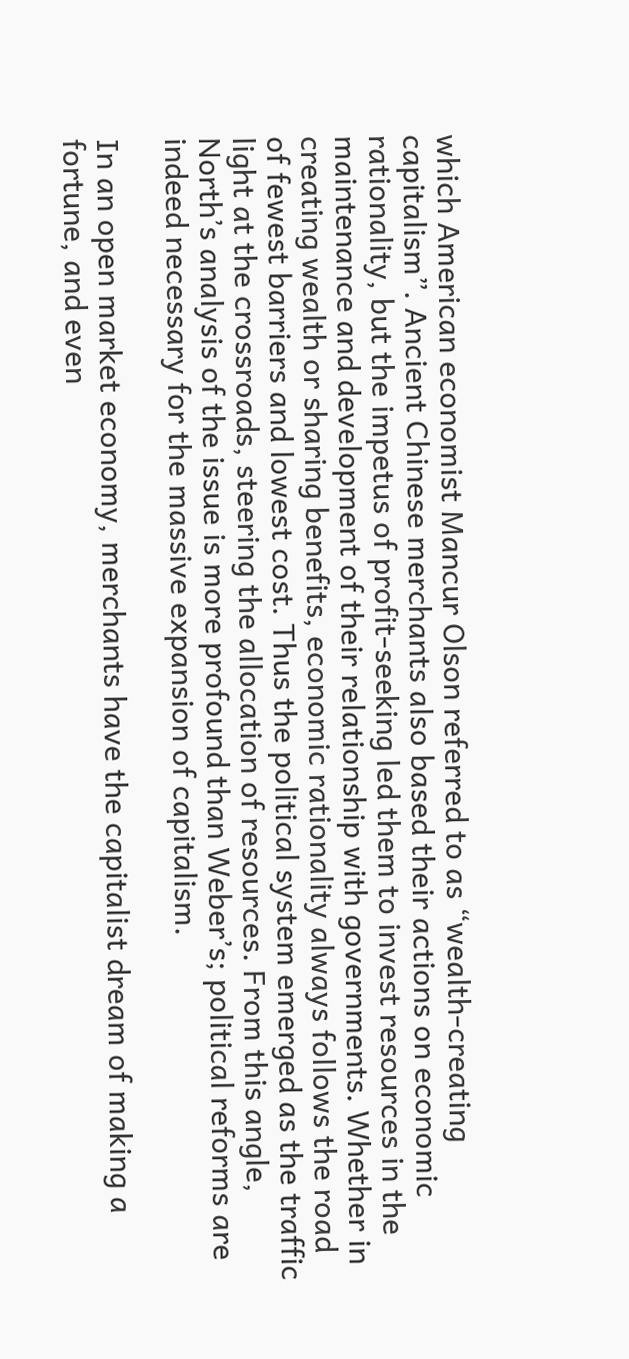which American economist Mancur Olson referred to as “wealth-creating capitalism”. Ancient Chinese merchants also based their actions on economic rationality, but the impetus of profit-seeking led them to invest resources in the maintenance and development of their relationship with governments. Whether in creating wealth or sharing benefits, economic rationality always follows the road of fewest barriers and lowest cost. Thus the political system emerged as the traffic light at the crossroads, steering the allocation of resources. From this angle, North’s analysis of the issue is more profound than Weber’s; political reforms are indeed necessary for the massive expansion of capitalism.

In an open market economy, merchants have the capitalist dream of making a fortune, and even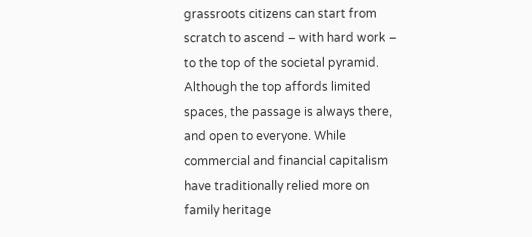grassroots citizens can start from scratch to ascend – with hard work – to the top of the societal pyramid. Although the top affords limited spaces, the passage is always there, and open to everyone. While commercial and financial capitalism have traditionally relied more on family heritage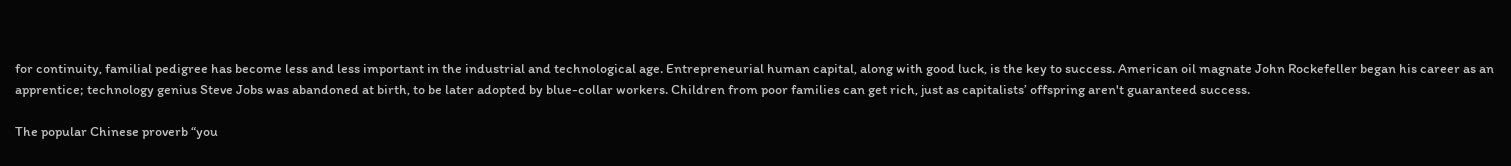for continuity, familial pedigree has become less and less important in the industrial and technological age. Entrepreneurial human capital, along with good luck, is the key to success. American oil magnate John Rockefeller began his career as an apprentice; technology genius Steve Jobs was abandoned at birth, to be later adopted by blue-collar workers. Children from poor families can get rich, just as capitalists’ offspring aren't guaranteed success.

The popular Chinese proverb “you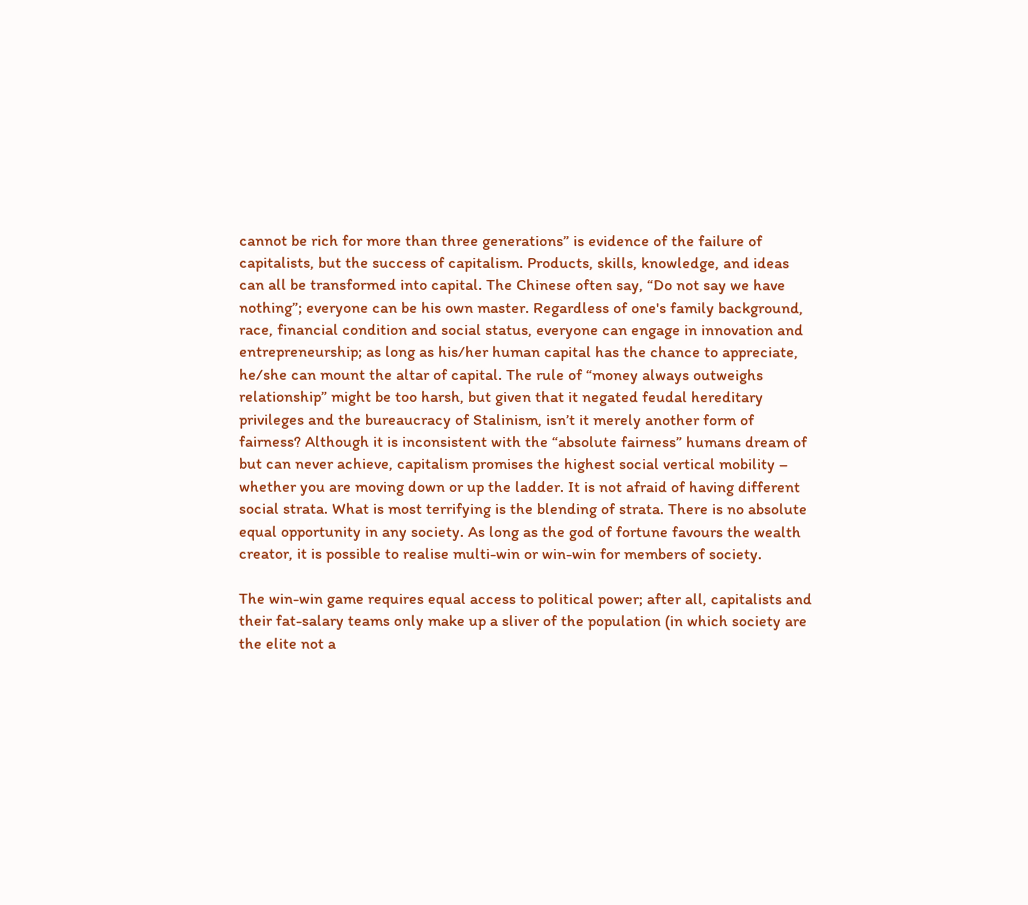cannot be rich for more than three generations” is evidence of the failure of capitalists, but the success of capitalism. Products, skills, knowledge, and ideas can all be transformed into capital. The Chinese often say, “Do not say we have nothing”; everyone can be his own master. Regardless of one's family background, race, financial condition and social status, everyone can engage in innovation and entrepreneurship; as long as his/her human capital has the chance to appreciate, he/she can mount the altar of capital. The rule of “money always outweighs relationship” might be too harsh, but given that it negated feudal hereditary privileges and the bureaucracy of Stalinism, isn’t it merely another form of fairness? Although it is inconsistent with the “absolute fairness” humans dream of but can never achieve, capitalism promises the highest social vertical mobility – whether you are moving down or up the ladder. It is not afraid of having different social strata. What is most terrifying is the blending of strata. There is no absolute equal opportunity in any society. As long as the god of fortune favours the wealth creator, it is possible to realise multi-win or win-win for members of society.

The win-win game requires equal access to political power; after all, capitalists and their fat-salary teams only make up a sliver of the population (in which society are the elite not a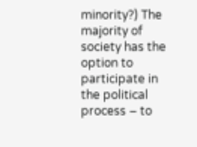minority?) The majority of society has the option to participate in the political process – to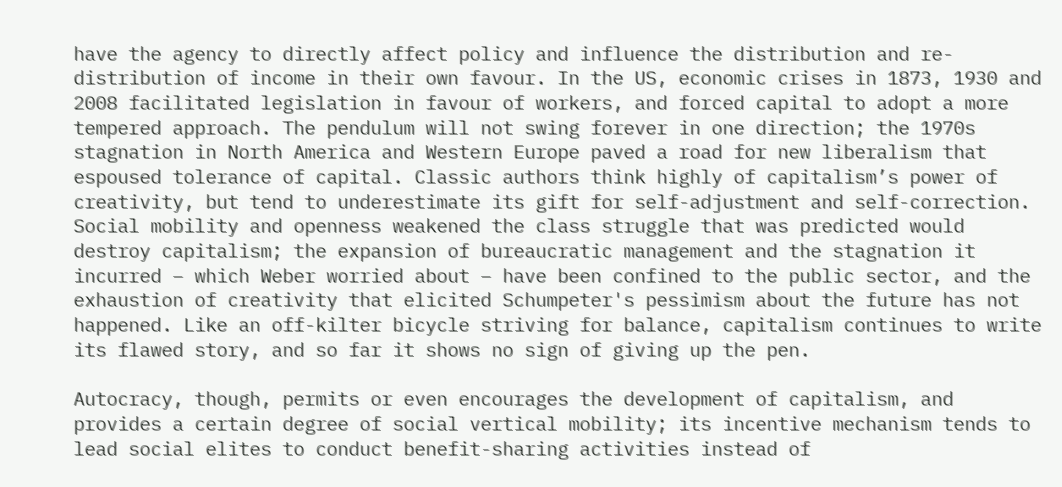have the agency to directly affect policy and influence the distribution and re-distribution of income in their own favour. In the US, economic crises in 1873, 1930 and 2008 facilitated legislation in favour of workers, and forced capital to adopt a more tempered approach. The pendulum will not swing forever in one direction; the 1970s stagnation in North America and Western Europe paved a road for new liberalism that espoused tolerance of capital. Classic authors think highly of capitalism’s power of creativity, but tend to underestimate its gift for self-adjustment and self-correction. Social mobility and openness weakened the class struggle that was predicted would destroy capitalism; the expansion of bureaucratic management and the stagnation it incurred – which Weber worried about – have been confined to the public sector, and the exhaustion of creativity that elicited Schumpeter's pessimism about the future has not happened. Like an off-kilter bicycle striving for balance, capitalism continues to write its flawed story, and so far it shows no sign of giving up the pen.

Autocracy, though, permits or even encourages the development of capitalism, and provides a certain degree of social vertical mobility; its incentive mechanism tends to lead social elites to conduct benefit-sharing activities instead of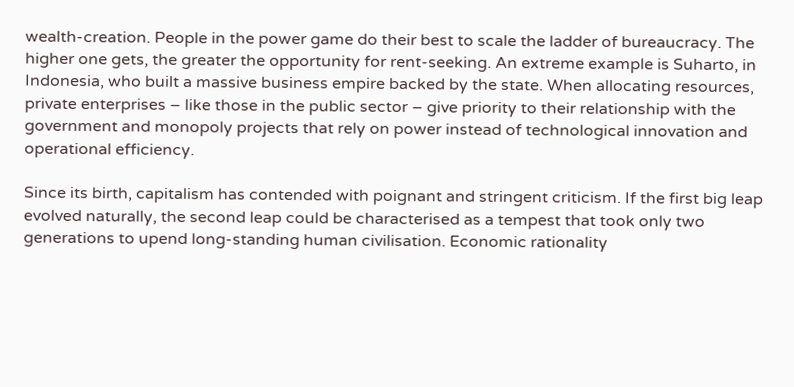wealth-creation. People in the power game do their best to scale the ladder of bureaucracy. The higher one gets, the greater the opportunity for rent-seeking. An extreme example is Suharto, in Indonesia, who built a massive business empire backed by the state. When allocating resources, private enterprises – like those in the public sector – give priority to their relationship with the government and monopoly projects that rely on power instead of technological innovation and operational efficiency.

Since its birth, capitalism has contended with poignant and stringent criticism. If the first big leap evolved naturally, the second leap could be characterised as a tempest that took only two generations to upend long-standing human civilisation. Economic rationality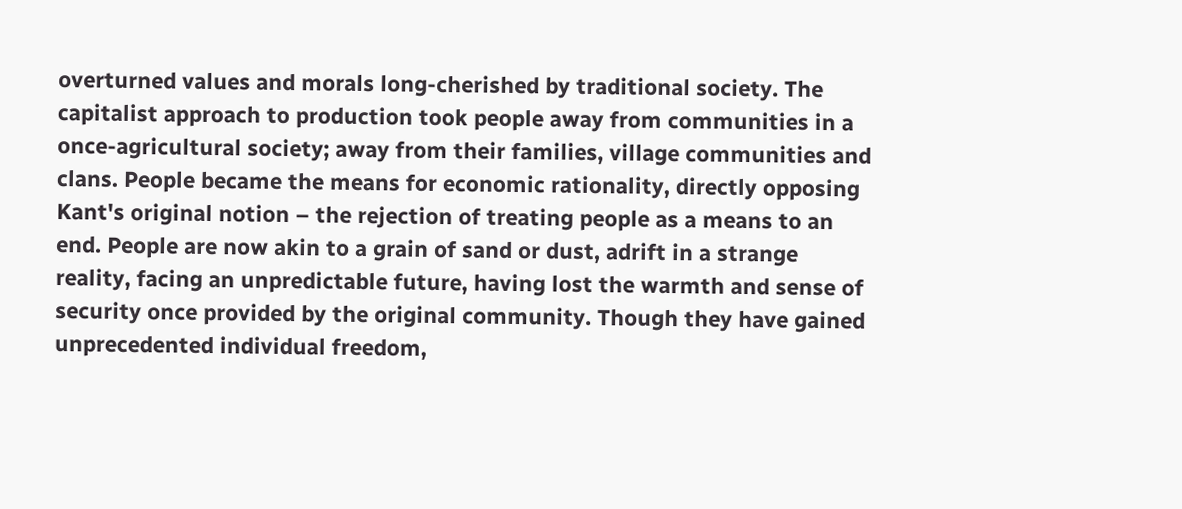overturned values and morals long-cherished by traditional society. The capitalist approach to production took people away from communities in a once-agricultural society; away from their families, village communities and clans. People became the means for economic rationality, directly opposing Kant's original notion – the rejection of treating people as a means to an end. People are now akin to a grain of sand or dust, adrift in a strange reality, facing an unpredictable future, having lost the warmth and sense of security once provided by the original community. Though they have gained unprecedented individual freedom,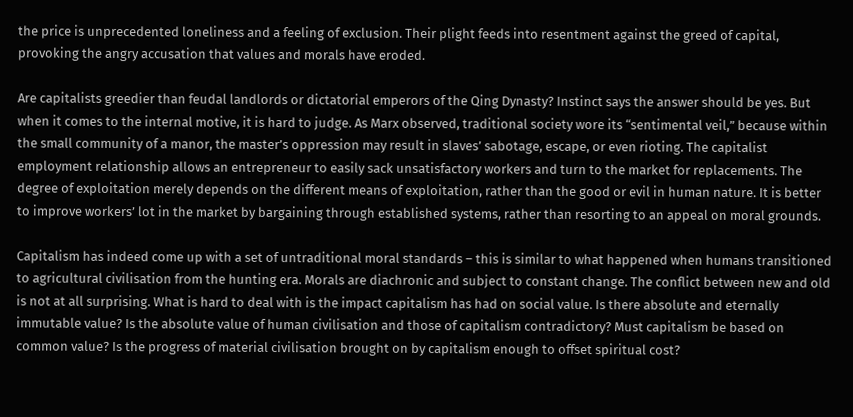the price is unprecedented loneliness and a feeling of exclusion. Their plight feeds into resentment against the greed of capital, provoking the angry accusation that values and morals have eroded.

Are capitalists greedier than feudal landlords or dictatorial emperors of the Qing Dynasty? Instinct says the answer should be yes. But when it comes to the internal motive, it is hard to judge. As Marx observed, traditional society wore its “sentimental veil,” because within the small community of a manor, the master’s oppression may result in slaves’ sabotage, escape, or even rioting. The capitalist employment relationship allows an entrepreneur to easily sack unsatisfactory workers and turn to the market for replacements. The degree of exploitation merely depends on the different means of exploitation, rather than the good or evil in human nature. It is better to improve workers’ lot in the market by bargaining through established systems, rather than resorting to an appeal on moral grounds.

Capitalism has indeed come up with a set of untraditional moral standards – this is similar to what happened when humans transitioned to agricultural civilisation from the hunting era. Morals are diachronic and subject to constant change. The conflict between new and old is not at all surprising. What is hard to deal with is the impact capitalism has had on social value. Is there absolute and eternally immutable value? Is the absolute value of human civilisation and those of capitalism contradictory? Must capitalism be based on common value? Is the progress of material civilisation brought on by capitalism enough to offset spiritual cost?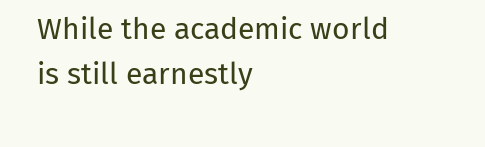While the academic world is still earnestly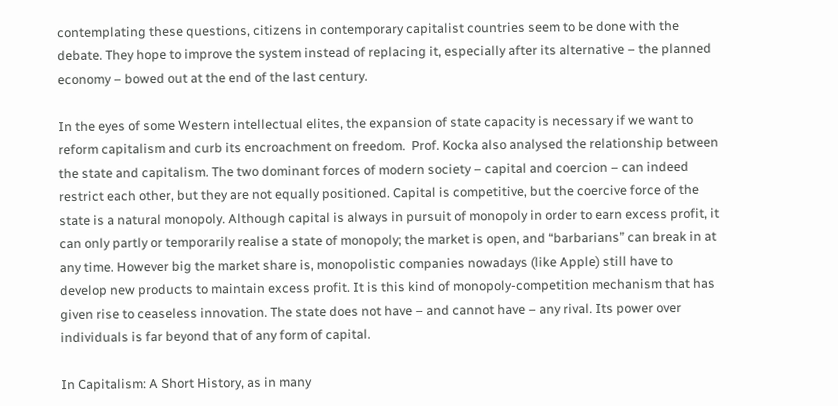contemplating these questions, citizens in contemporary capitalist countries seem to be done with the debate. They hope to improve the system instead of replacing it, especially after its alternative – the planned economy – bowed out at the end of the last century.

In the eyes of some Western intellectual elites, the expansion of state capacity is necessary if we want to reform capitalism and curb its encroachment on freedom.  Prof. Kocka also analysed the relationship between the state and capitalism. The two dominant forces of modern society – capital and coercion – can indeed restrict each other, but they are not equally positioned. Capital is competitive, but the coercive force of the state is a natural monopoly. Although capital is always in pursuit of monopoly in order to earn excess profit, it can only partly or temporarily realise a state of monopoly; the market is open, and “barbarians” can break in at any time. However big the market share is, monopolistic companies nowadays (like Apple) still have to develop new products to maintain excess profit. It is this kind of monopoly-competition mechanism that has given rise to ceaseless innovation. The state does not have – and cannot have – any rival. Its power over individuals is far beyond that of any form of capital.

In Capitalism: A Short History, as in many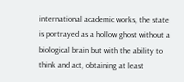international academic works, the state is portrayed as a hollow ghost without a biological brain but with the ability to think and act, obtaining at least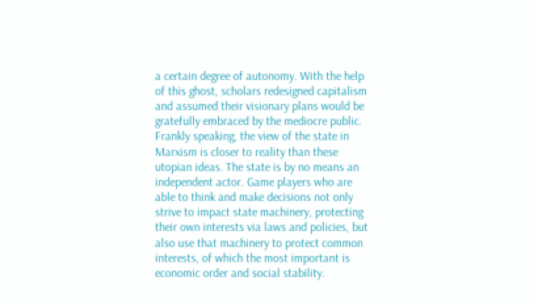a certain degree of autonomy. With the help of this ghost, scholars redesigned capitalism and assumed their visionary plans would be gratefully embraced by the mediocre public. Frankly speaking, the view of the state in Marxism is closer to reality than these utopian ideas. The state is by no means an independent actor. Game players who are able to think and make decisions not only strive to impact state machinery, protecting their own interests via laws and policies, but also use that machinery to protect common interests, of which the most important is economic order and social stability.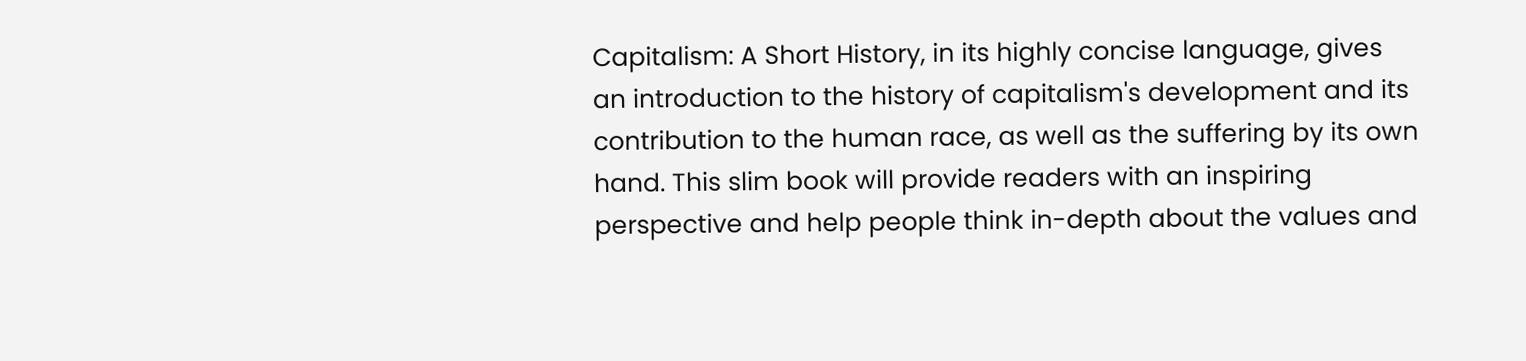Capitalism: A Short History, in its highly concise language, gives an introduction to the history of capitalism's development and its contribution to the human race, as well as the suffering by its own hand. This slim book will provide readers with an inspiring perspective and help people think in-depth about the values and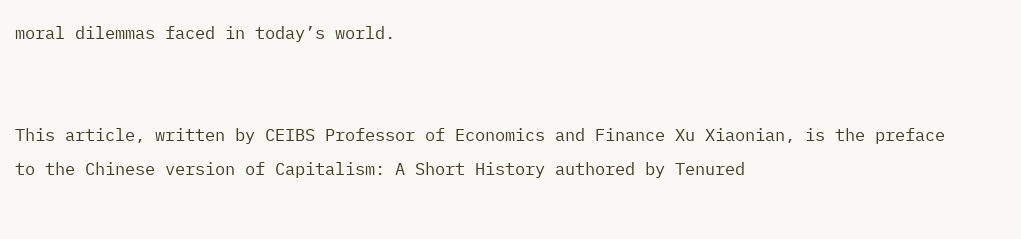moral dilemmas faced in today’s world.


This article, written by CEIBS Professor of Economics and Finance Xu Xiaonian, is the preface to the Chinese version of Capitalism: A Short History authored by Tenured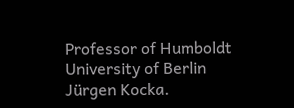Professor of Humboldt University of Berlin Jürgen Kocka.